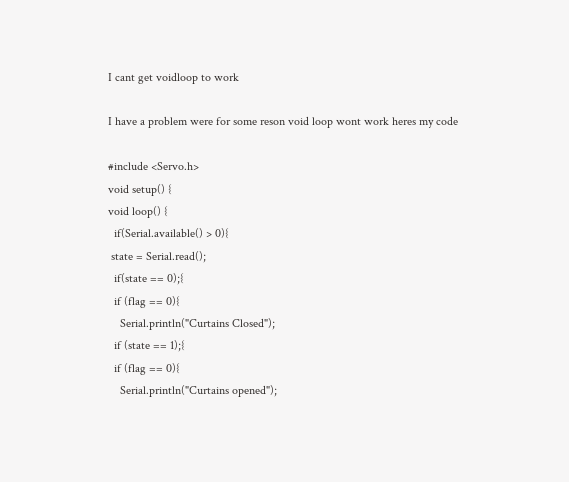I cant get voidloop to work

I have a problem were for some reson void loop wont work heres my code

#include <Servo.h>
void setup() {
void loop() {
  if(Serial.available() > 0){
 state = Serial.read();
  if(state == 0);{
  if (flag == 0){
    Serial.println("Curtains Closed");
  if (state == 1);{
  if (flag == 0){
    Serial.println("Curtains opened");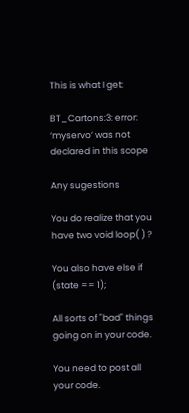This is what I get:

BT_Cartons:3: error: ‘myservo’ was not declared in this scope

Any sugestions

You do realize that you have two void loop( ) ?

You also have else if (state == 1);

All sorts of "bad" things going on in your code.

You need to post all your code.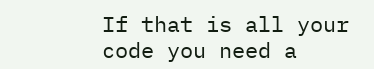If that is all your code you need a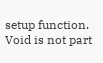setup function.
Void is not part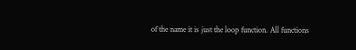of the name it is just the loop function. All functions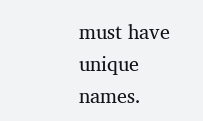must have unique names.